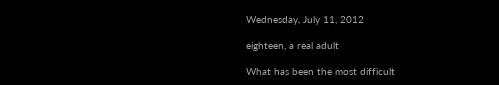Wednesday, July 11, 2012

eighteen, a real adult

What has been the most difficult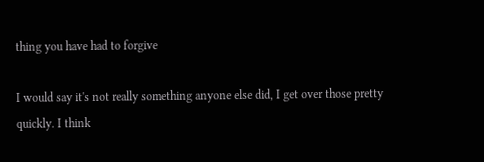thing you have had to forgive

I would say it's not really something anyone else did, I get over those pretty quickly. I think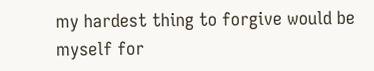my hardest thing to forgive would be myself for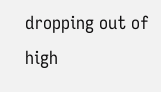dropping out of high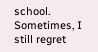school. Sometimes, I still regret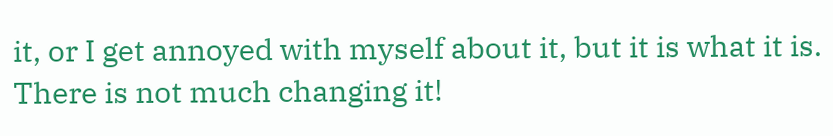it, or I get annoyed with myself about it, but it is what it is. There is not much changing it!